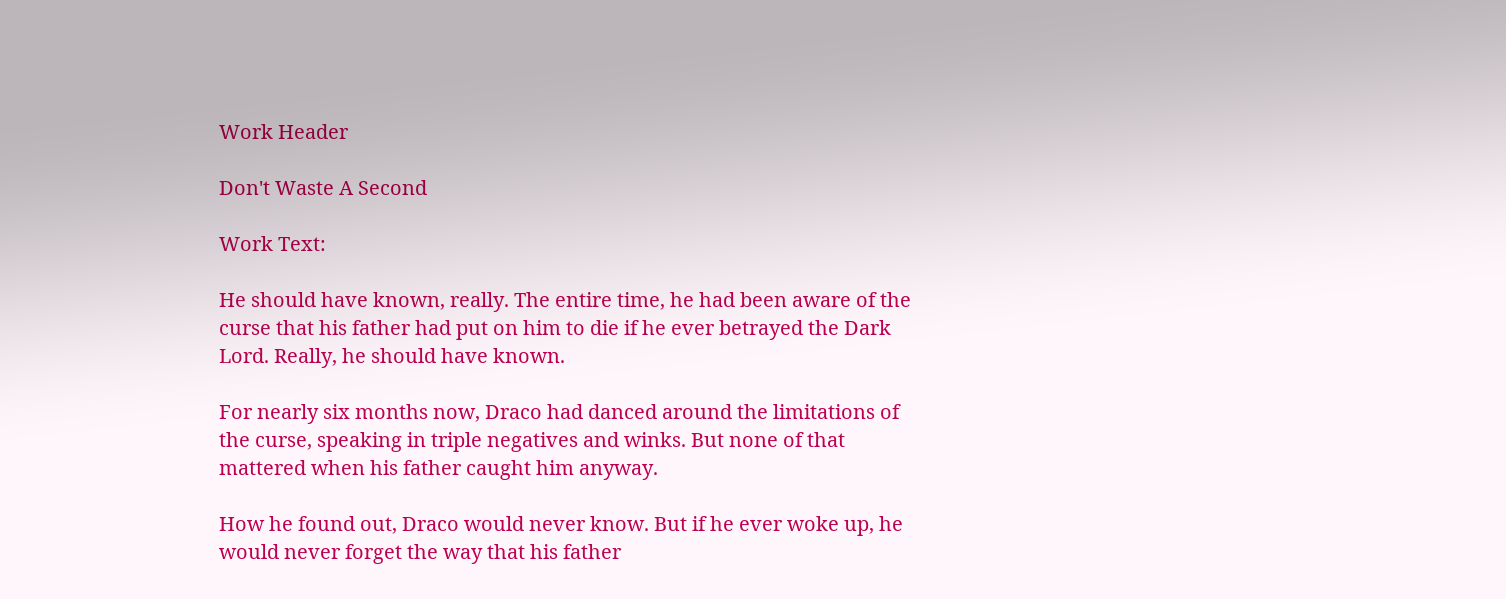Work Header

Don't Waste A Second

Work Text:

He should have known, really. The entire time, he had been aware of the curse that his father had put on him to die if he ever betrayed the Dark Lord. Really, he should have known.

For nearly six months now, Draco had danced around the limitations of the curse, speaking in triple negatives and winks. But none of that mattered when his father caught him anyway.

How he found out, Draco would never know. But if he ever woke up, he would never forget the way that his father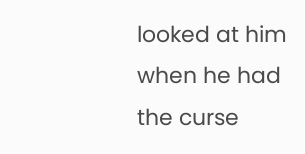looked at him when he had the curse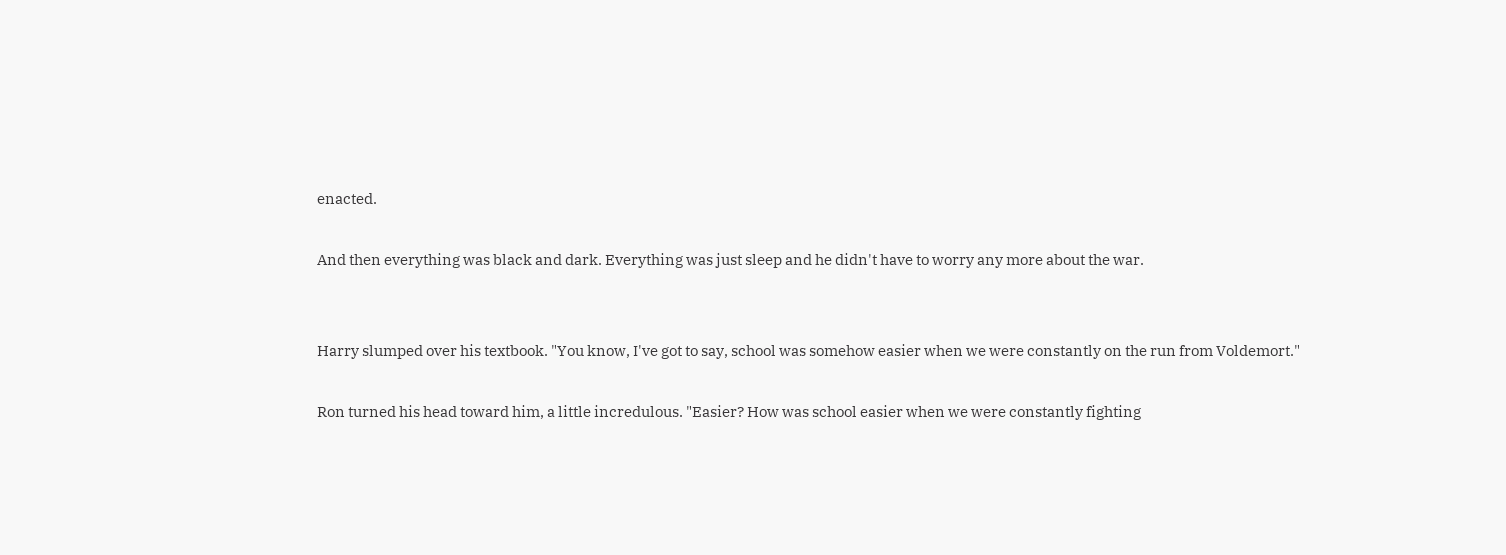enacted.

And then everything was black and dark. Everything was just sleep and he didn't have to worry any more about the war.


Harry slumped over his textbook. "You know, I've got to say, school was somehow easier when we were constantly on the run from Voldemort."

Ron turned his head toward him, a little incredulous. "Easier? How was school easier when we were constantly fighting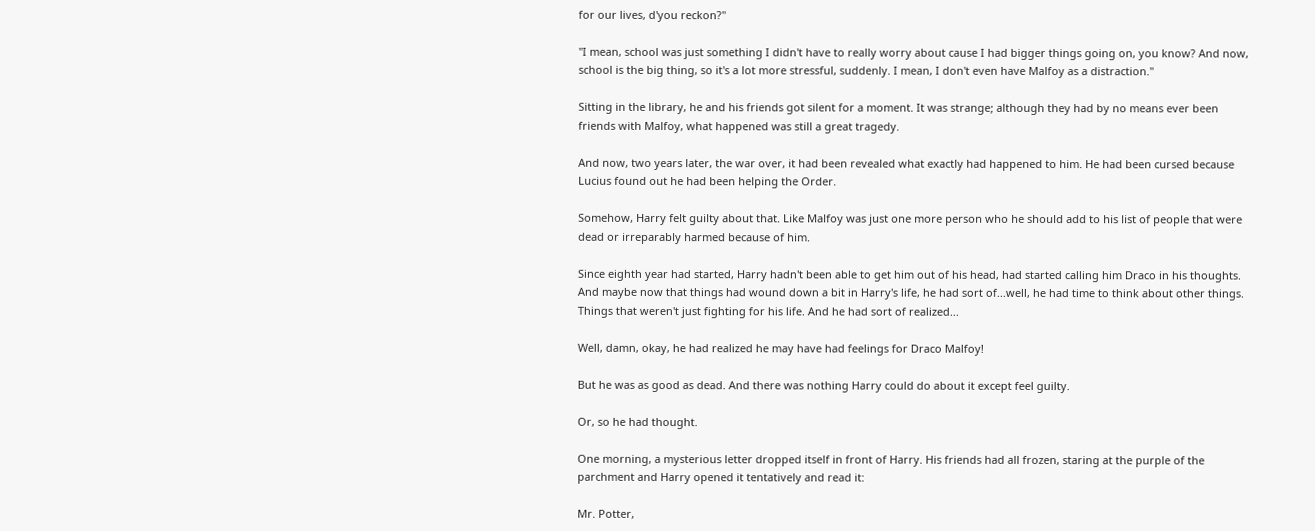for our lives, d'you reckon?"

"I mean, school was just something I didn't have to really worry about cause I had bigger things going on, you know? And now, school is the big thing, so it's a lot more stressful, suddenly. I mean, I don't even have Malfoy as a distraction."

Sitting in the library, he and his friends got silent for a moment. It was strange; although they had by no means ever been friends with Malfoy, what happened was still a great tragedy.

And now, two years later, the war over, it had been revealed what exactly had happened to him. He had been cursed because Lucius found out he had been helping the Order.

Somehow, Harry felt guilty about that. Like Malfoy was just one more person who he should add to his list of people that were dead or irreparably harmed because of him.

Since eighth year had started, Harry hadn't been able to get him out of his head, had started calling him Draco in his thoughts. And maybe now that things had wound down a bit in Harry's life, he had sort of...well, he had time to think about other things. Things that weren't just fighting for his life. And he had sort of realized...

Well, damn, okay, he had realized he may have had feelings for Draco Malfoy!

But he was as good as dead. And there was nothing Harry could do about it except feel guilty.

Or, so he had thought.

One morning, a mysterious letter dropped itself in front of Harry. His friends had all frozen, staring at the purple of the parchment and Harry opened it tentatively and read it:

Mr. Potter,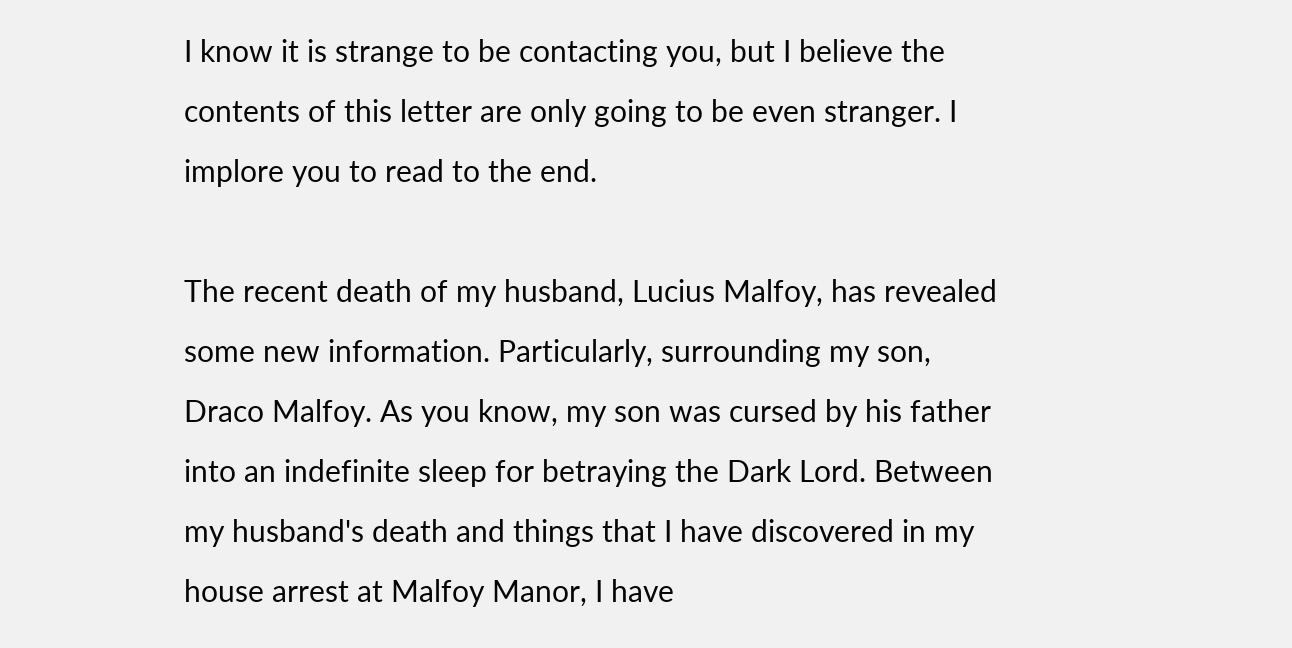I know it is strange to be contacting you, but I believe the contents of this letter are only going to be even stranger. I implore you to read to the end.

The recent death of my husband, Lucius Malfoy, has revealed some new information. Particularly, surrounding my son, Draco Malfoy. As you know, my son was cursed by his father into an indefinite sleep for betraying the Dark Lord. Between my husband's death and things that I have discovered in my house arrest at Malfoy Manor, I have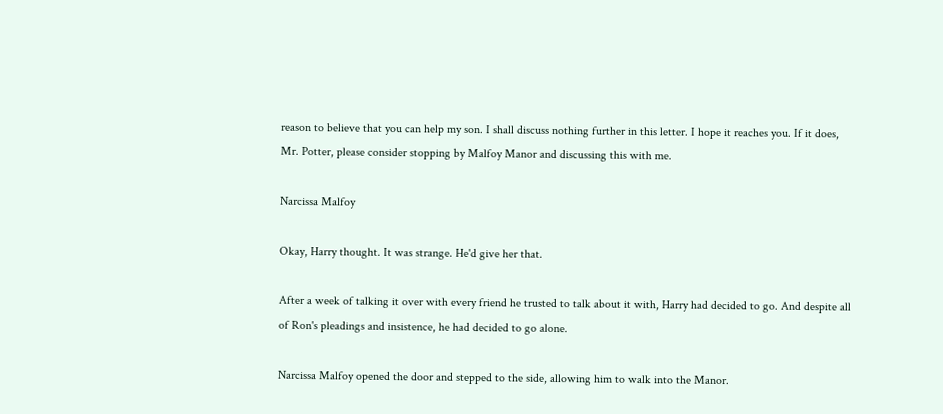reason to believe that you can help my son. I shall discuss nothing further in this letter. I hope it reaches you. If it does, Mr. Potter, please consider stopping by Malfoy Manor and discussing this with me.

Narcissa Malfoy

Okay, Harry thought. It was strange. He'd give her that.

After a week of talking it over with every friend he trusted to talk about it with, Harry had decided to go. And despite all of Ron's pleadings and insistence, he had decided to go alone.

Narcissa Malfoy opened the door and stepped to the side, allowing him to walk into the Manor.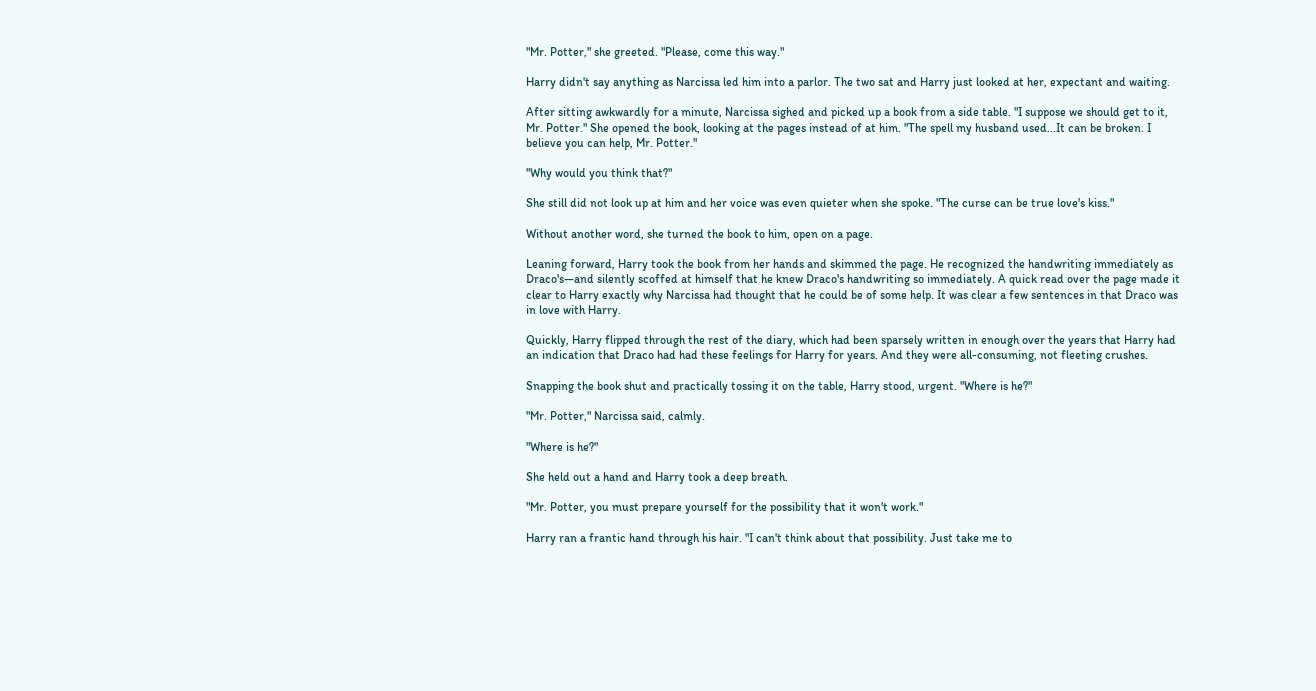"Mr. Potter," she greeted. "Please, come this way."

Harry didn't say anything as Narcissa led him into a parlor. The two sat and Harry just looked at her, expectant and waiting.

After sitting awkwardly for a minute, Narcissa sighed and picked up a book from a side table. "I suppose we should get to it, Mr. Potter." She opened the book, looking at the pages instead of at him. "The spell my husband used...It can be broken. I believe you can help, Mr. Potter."

"Why would you think that?"

She still did not look up at him and her voice was even quieter when she spoke. "The curse can be true love's kiss."

Without another word, she turned the book to him, open on a page.

Leaning forward, Harry took the book from her hands and skimmed the page. He recognized the handwriting immediately as Draco's—and silently scoffed at himself that he knew Draco's handwriting so immediately. A quick read over the page made it clear to Harry exactly why Narcissa had thought that he could be of some help. It was clear a few sentences in that Draco was in love with Harry.

Quickly, Harry flipped through the rest of the diary, which had been sparsely written in enough over the years that Harry had an indication that Draco had had these feelings for Harry for years. And they were all-consuming, not fleeting crushes.

Snapping the book shut and practically tossing it on the table, Harry stood, urgent. "Where is he?"

"Mr. Potter," Narcissa said, calmly.

"Where is he?"

She held out a hand and Harry took a deep breath.

"Mr. Potter, you must prepare yourself for the possibility that it won't work."

Harry ran a frantic hand through his hair. "I can't think about that possibility. Just take me to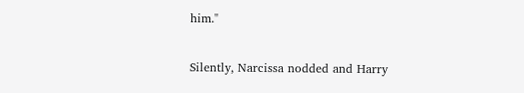him."

Silently, Narcissa nodded and Harry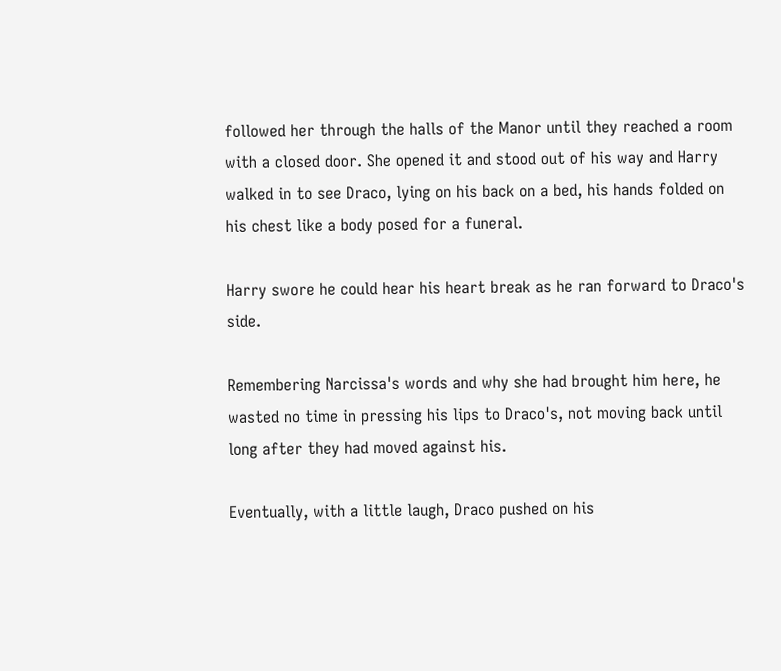followed her through the halls of the Manor until they reached a room with a closed door. She opened it and stood out of his way and Harry walked in to see Draco, lying on his back on a bed, his hands folded on his chest like a body posed for a funeral.

Harry swore he could hear his heart break as he ran forward to Draco's side.

Remembering Narcissa's words and why she had brought him here, he wasted no time in pressing his lips to Draco's, not moving back until long after they had moved against his.

Eventually, with a little laugh, Draco pushed on his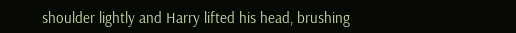shoulder lightly and Harry lifted his head, brushing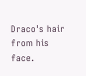Draco's hair from his face.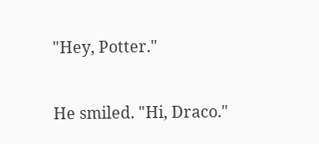"Hey, Potter."

He smiled. "Hi, Draco."